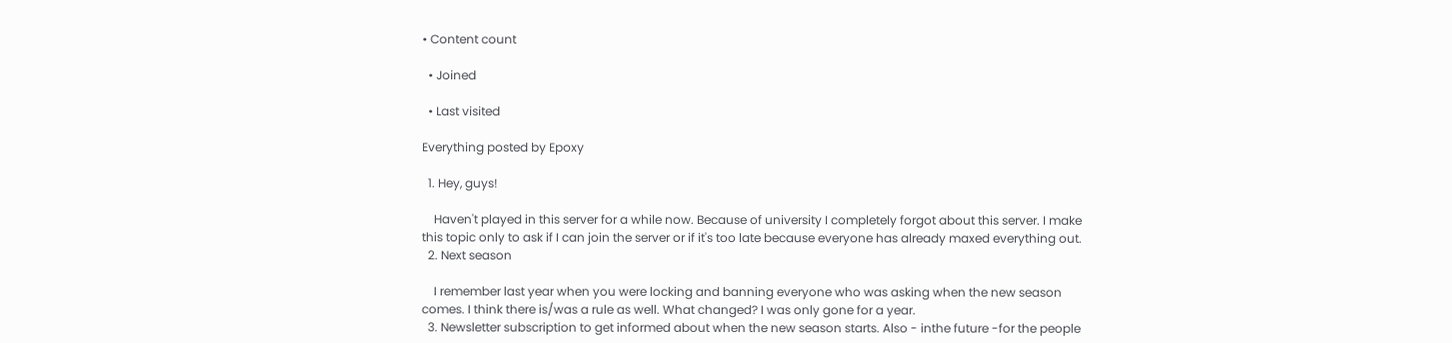• Content count

  • Joined

  • Last visited

Everything posted by Epoxy

  1. Hey, guys!

    Haven't played in this server for a while now. Because of university I completely forgot about this server. I make this topic only to ask if I can join the server or if it's too late because everyone has already maxed everything out.
  2. Next season

    I remember last year when you were locking and banning everyone who was asking when the new season comes. I think there is/was a rule as well. What changed? I was only gone for a year.
  3. Newsletter subscription to get informed about when the new season starts. Also - inthe future -for the people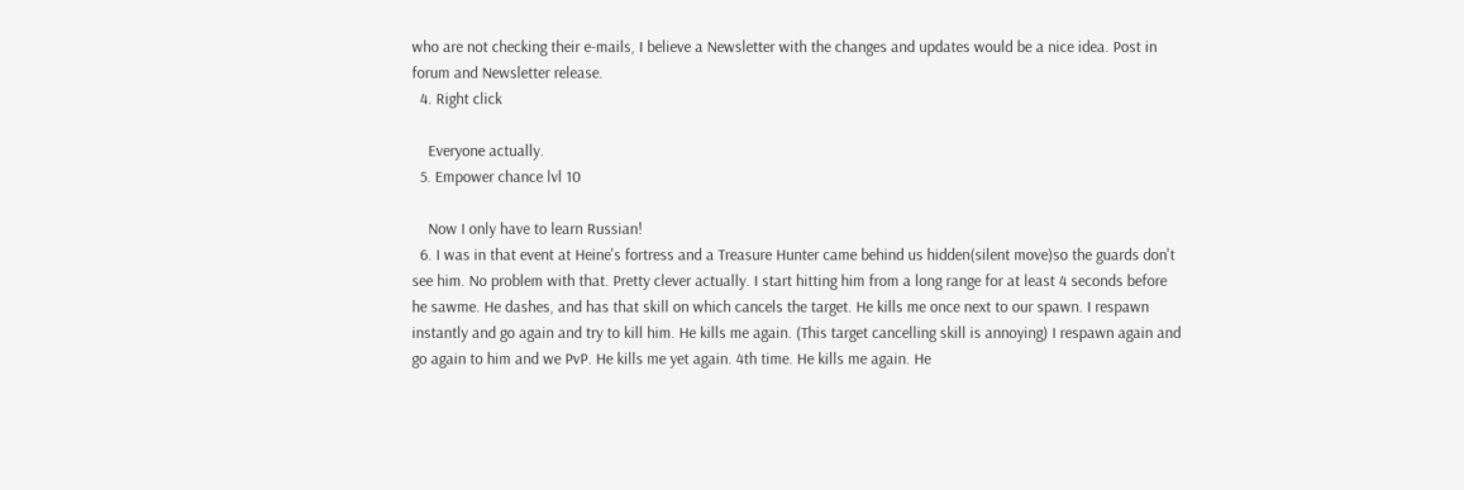who are not checking their e-mails, I believe a Newsletter with the changes and updates would be a nice idea. Post in forum and Newsletter release.
  4. Right click

    Everyone actually.
  5. Empower chance lvl 10

    Now I only have to learn Russian!
  6. I was in that event at Heine's fortress and a Treasure Hunter came behind us hidden(silent move)so the guards don't see him. No problem with that. Pretty clever actually. I start hitting him from a long range for at least 4 seconds before he sawme. He dashes, and has that skill on which cancels the target. He kills me once next to our spawn. I respawn instantly and go again and try to kill him. He kills me again. (This target cancelling skill is annoying) I respawn again and go again to him and we PvP. He kills me yet again. 4th time. He kills me again. He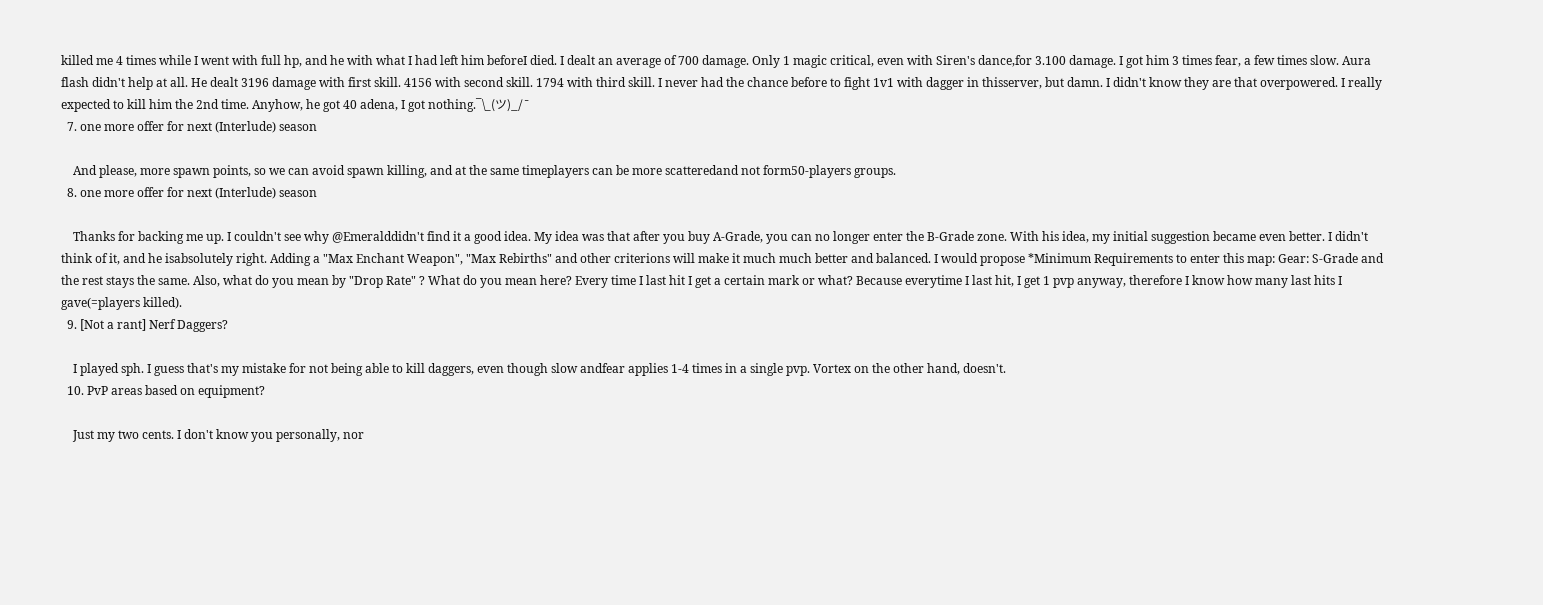killed me 4 times while I went with full hp, and he with what I had left him beforeI died. I dealt an average of 700 damage. Only 1 magic critical, even with Siren's dance,for 3.100 damage. I got him 3 times fear, a few times slow. Aura flash didn't help at all. He dealt 3196 damage with first skill. 4156 with second skill. 1794 with third skill. I never had the chance before to fight 1v1 with dagger in thisserver, but damn. I didn't know they are that overpowered. I really expected to kill him the 2nd time. Anyhow, he got 40 adena, I got nothing.¯\_(ツ)_/¯
  7. one more offer for next (Interlude) season

    And please, more spawn points, so we can avoid spawn killing, and at the same timeplayers can be more scatteredand not form50-players groups.
  8. one more offer for next (Interlude) season

    Thanks for backing me up. I couldn't see why @Emeralddidn't find it a good idea. My idea was that after you buy A-Grade, you can no longer enter the B-Grade zone. With his idea, my initial suggestion became even better. I didn't think of it, and he isabsolutely right. Adding a "Max Enchant Weapon", "Max Rebirths" and other criterions will make it much much better and balanced. I would propose *Minimum Requirements to enter this map: Gear: S-Grade and the rest stays the same. Also, what do you mean by "Drop Rate" ? What do you mean here? Every time I last hit I get a certain mark or what? Because everytime I last hit, I get 1 pvp anyway, therefore I know how many last hits I gave(=players killed).
  9. [Not a rant] Nerf Daggers?

    I played sph. I guess that's my mistake for not being able to kill daggers, even though slow andfear applies 1-4 times in a single pvp. Vortex on the other hand, doesn't.
  10. PvP areas based on equipment?

    Just my two cents. I don't know you personally, nor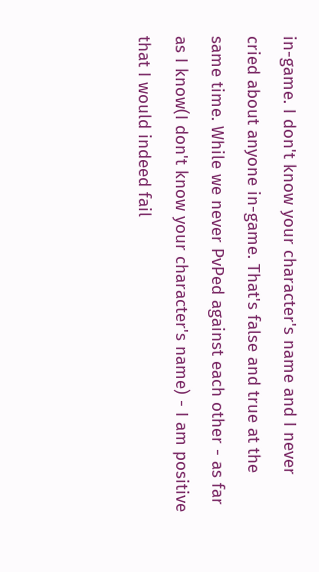in-game. I don't know your character's name and I never cried about anyone in-game. That's false and true at the same time. While we never PvPed against each other - as far as I know(I don't know your character's name) - I am positive that I would indeed fail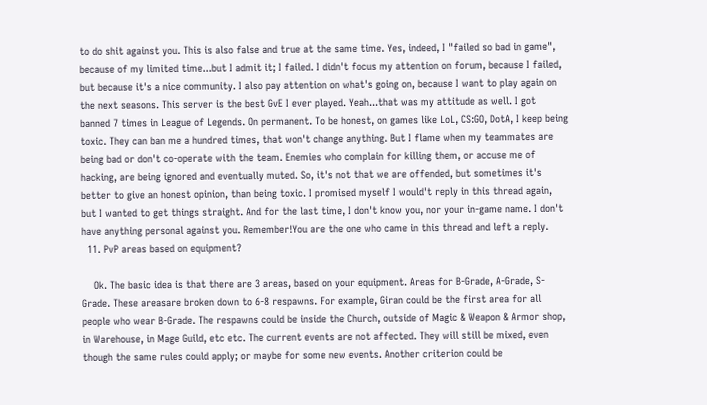to do shit against you. This is also false and true at the same time. Yes, indeed, I "failed so bad in game", because of my limited time...but I admit it; I failed. I didn't focus my attention on forum, because I failed, but because it's a nice community. I also pay attention on what's going on, because I want to play again on the next seasons. This server is the best GvE I ever played. Yeah...that was my attitude as well. I got banned 7 times in League of Legends. On permanent. To be honest, on games like LoL, CS:GO, DotA, I keep being toxic. They can ban me a hundred times, that won't change anything. But I flame when my teammates are being bad or don't co-operate with the team. Enemies who complain for killing them, or accuse me of hacking, are being ignored and eventually muted. So, it's not that we are offended, but sometimes it's better to give an honest opinion, than being toxic. I promised myself I would't reply in this thread again, but I wanted to get things straight. And for the last time, I don't know you, nor your in-game name. I don't have anything personal against you. Remember!You are the one who came in this thread and left a reply.
  11. PvP areas based on equipment?

    Ok. The basic idea is that there are 3 areas, based on your equipment. Areas for B-Grade, A-Grade, S-Grade. These areasare broken down to 6-8 respawns. For example, Giran could be the first area for all people who wear B-Grade. The respawns could be inside the Church, outside of Magic & Weapon & Armor shop, in Warehouse, in Mage Guild, etc etc. The current events are not affected. They will still be mixed, even though the same rules could apply; or maybe for some new events. Another criterion could be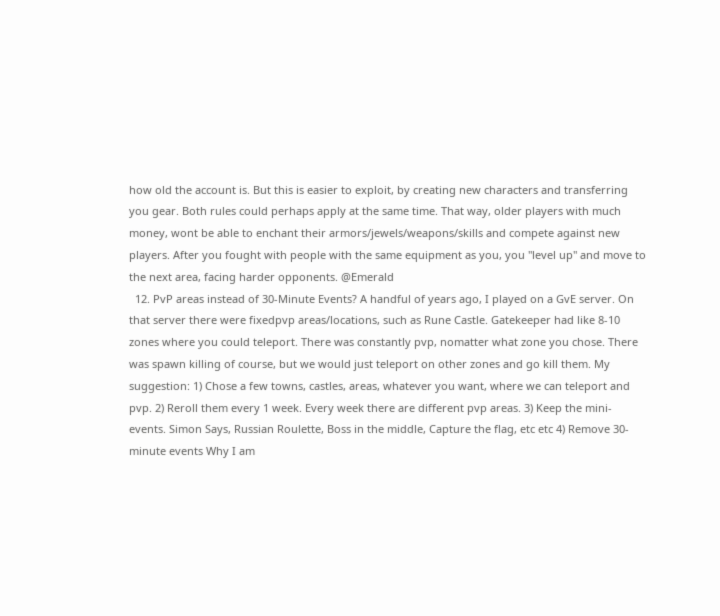how old the account is. But this is easier to exploit, by creating new characters and transferring you gear. Both rules could perhaps apply at the same time. That way, older players with much money, wont be able to enchant their armors/jewels/weapons/skills and compete against new players. After you fought with people with the same equipment as you, you "level up" and move to the next area, facing harder opponents. @Emerald
  12. PvP areas instead of 30-Minute Events? A handful of years ago, I played on a GvE server. On that server there were fixedpvp areas/locations, such as Rune Castle. Gatekeeper had like 8-10 zones where you could teleport. There was constantly pvp, nomatter what zone you chose. There was spawn killing of course, but we would just teleport on other zones and go kill them. My suggestion: 1) Chose a few towns, castles, areas, whatever you want, where we can teleport and pvp. 2) Reroll them every 1 week. Every week there are different pvp areas. 3) Keep the mini-events. Simon Says, Russian Roulette, Boss in the middle, Capture the flag, etc etc 4) Remove 30-minute events Why I am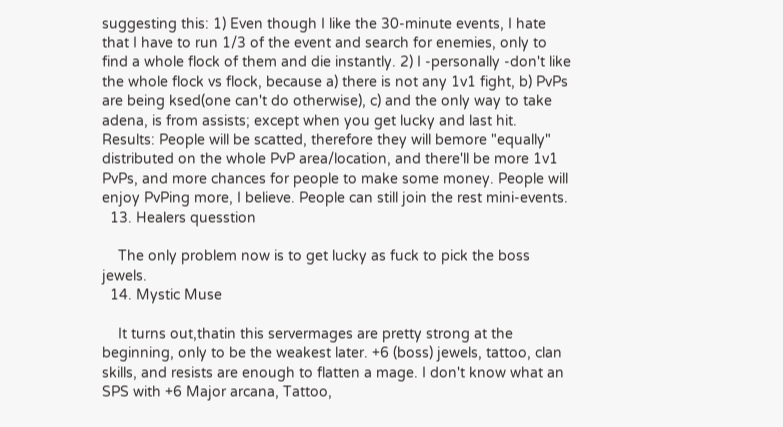suggesting this: 1) Even though I like the 30-minute events, I hate that I have to run 1/3 of the event and search for enemies, only to find a whole flock of them and die instantly. 2) I -personally -don't like the whole flock vs flock, because a) there is not any 1v1 fight, b) PvPs are being ksed(one can't do otherwise), c) and the only way to take adena, is from assists; except when you get lucky and last hit. Results: People will be scatted, therefore they will bemore "equally" distributed on the whole PvP area/location, and there'll be more 1v1 PvPs, and more chances for people to make some money. People will enjoy PvPing more, I believe. People can still join the rest mini-events.
  13. Healers quesstion

    The only problem now is to get lucky as fuck to pick the boss jewels.
  14. Mystic Muse

    It turns out,thatin this servermages are pretty strong at the beginning, only to be the weakest later. +6 (boss) jewels, tattoo, clan skills, and resists are enough to flatten a mage. I don't know what an SPS with +6 Major arcana, Tattoo,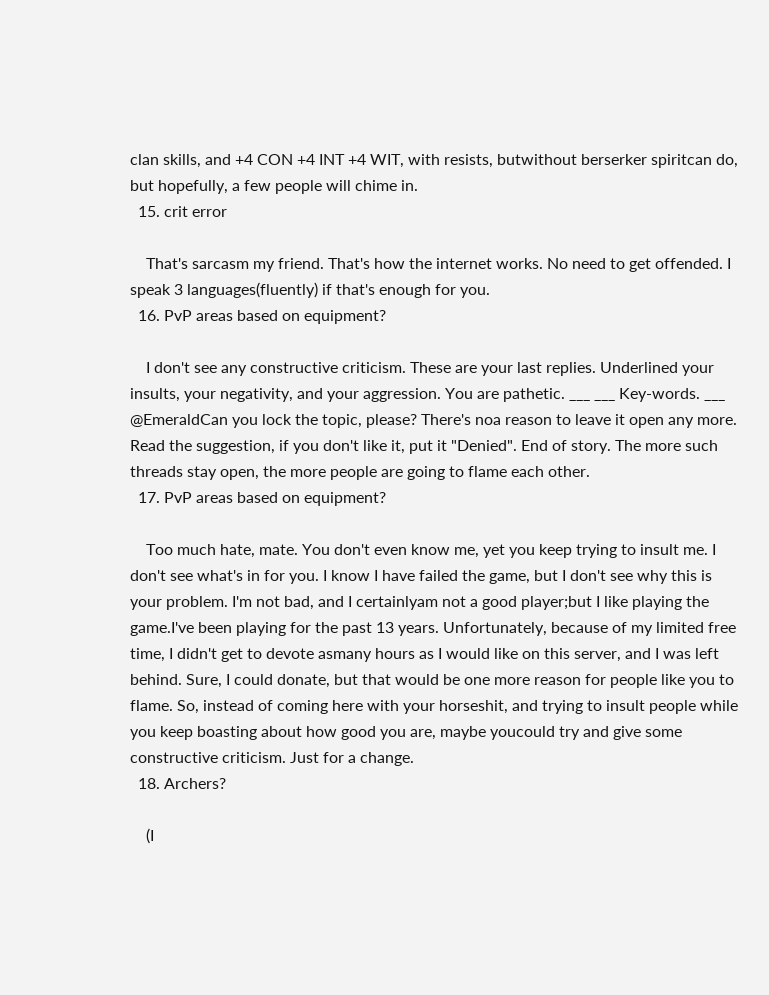clan skills, and +4 CON +4 INT +4 WIT, with resists, butwithout berserker spiritcan do, but hopefully, a few people will chime in.
  15. crit error

    That's sarcasm my friend. That's how the internet works. No need to get offended. I speak 3 languages(fluently) if that's enough for you.
  16. PvP areas based on equipment?

    I don't see any constructive criticism. These are your last replies. Underlined your insults, your negativity, and your aggression. You are pathetic. ___ ___ Key-words. ___ @EmeraldCan you lock the topic, please? There's noa reason to leave it open any more. Read the suggestion, if you don't like it, put it "Denied". End of story. The more such threads stay open, the more people are going to flame each other.
  17. PvP areas based on equipment?

    Too much hate, mate. You don't even know me, yet you keep trying to insult me. I don't see what's in for you. I know I have failed the game, but I don't see why this is your problem. I'm not bad, and I certainlyam not a good player;but I like playing the game.I've been playing for the past 13 years. Unfortunately, because of my limited free time, I didn't get to devote asmany hours as I would like on this server, and I was left behind. Sure, I could donate, but that would be one more reason for people like you to flame. So, instead of coming here with your horseshit, and trying to insult people while you keep boasting about how good you are, maybe youcould try and give some constructive criticism. Just for a change.
  18. Archers?

    (I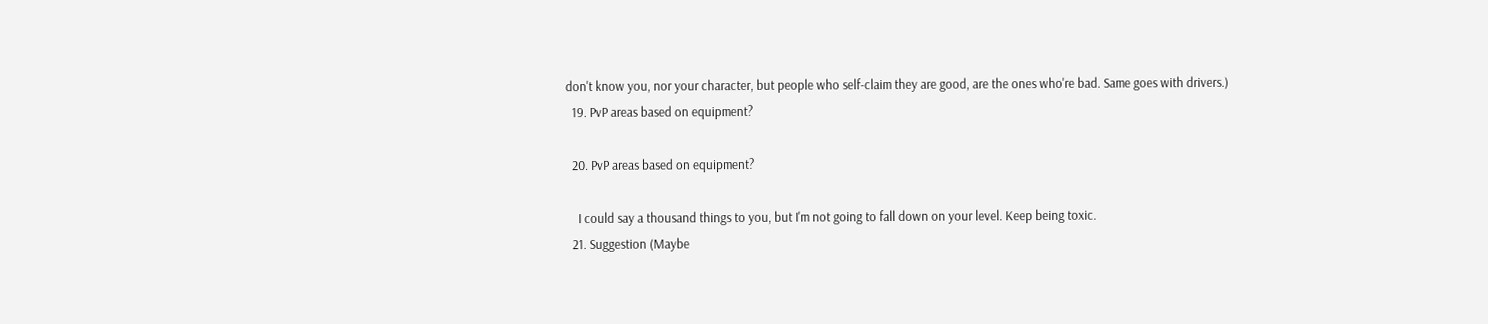don't know you, nor your character, but people who self-claim they are good, are the ones who're bad. Same goes with drivers.)
  19. PvP areas based on equipment?

  20. PvP areas based on equipment?

    I could say a thousand things to you, but I'm not going to fall down on your level. Keep being toxic.
  21. Suggestion (Maybe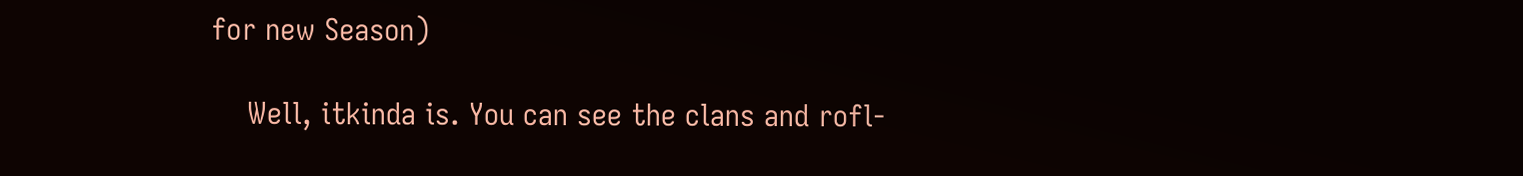for new Season)

    Well, itkinda is. You can see the clans and rofl-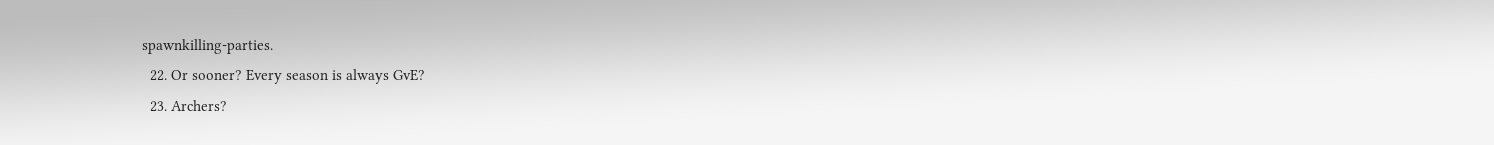spawnkilling-parties.
  22. Or sooner? Every season is always GvE?
  23. Archers?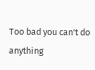Too bad you can't do anything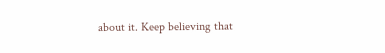about it. Keep believing that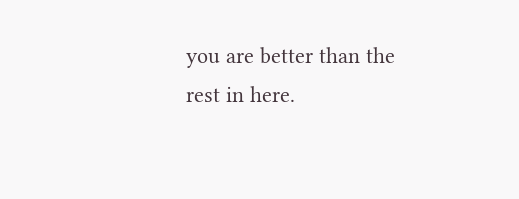you are better than the rest in here.